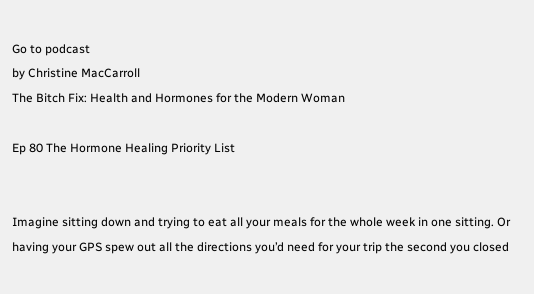Go to podcast
by Christine MacCarroll
The Bitch Fix: Health and Hormones for the Modern Woman

Ep 80 The Hormone Healing Priority List


Imagine sitting down and trying to eat all your meals for the whole week in one sitting. Or having your GPS spew out all the directions you’d need for your trip the second you closed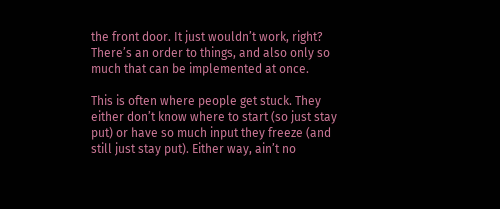the front door. It just wouldn’t work, right? There’s an order to things, and also only so much that can be implemented at once.

This is often where people get stuck. They either don’t know where to start (so just stay put) or have so much input they freeze (and still just stay put). Either way, ain’t no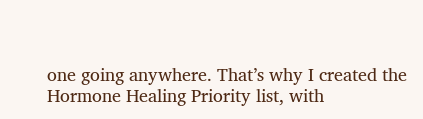one going anywhere. That’s why I created the Hormone Healing Priority list, with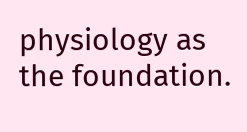physiology as the foundation.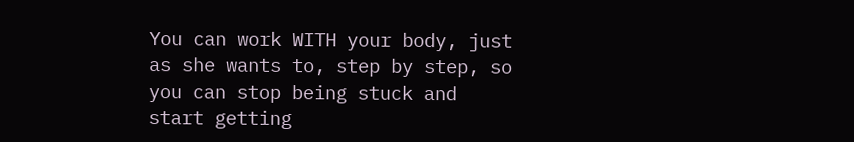You can work WITH your body, just as she wants to, step by step, so you can stop being stuck and start getting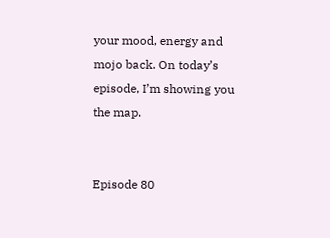your mood, energy and mojo back. On today’s episode, I’m showing you the map.


Episode 80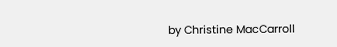by Christine MacCarroll